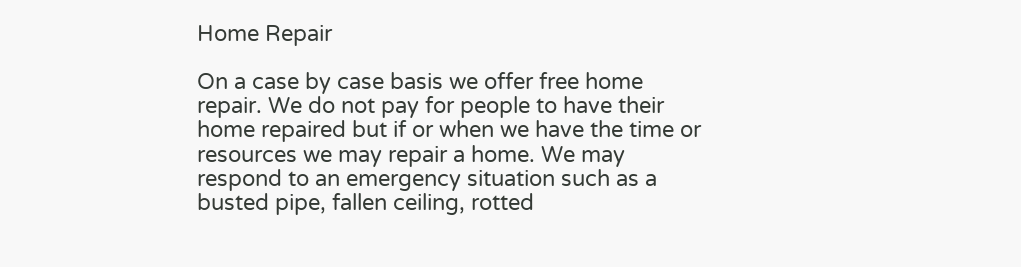Home Repair

On a case by case basis we offer free home repair. We do not pay for people to have their home repaired but if or when we have the time or resources we may repair a home. We may respond to an emergency situation such as a busted pipe, fallen ceiling, rotted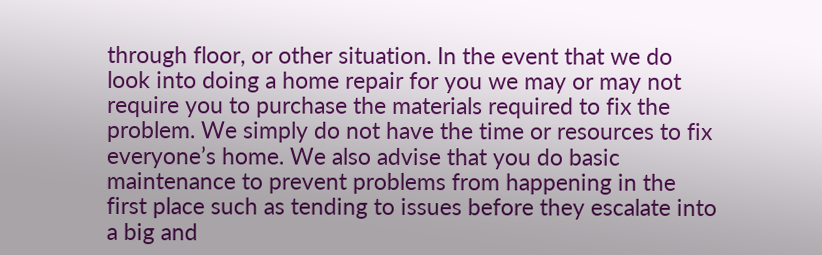through floor, or other situation. In the event that we do look into doing a home repair for you we may or may not require you to purchase the materials required to fix the problem. We simply do not have the time or resources to fix everyone’s home. We also advise that you do basic maintenance to prevent problems from happening in the first place such as tending to issues before they escalate into a big and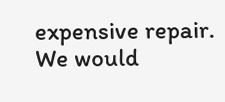expensive repair. We would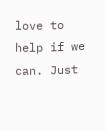love to help if we can. Just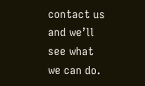contact us and we’ll see what we can do.